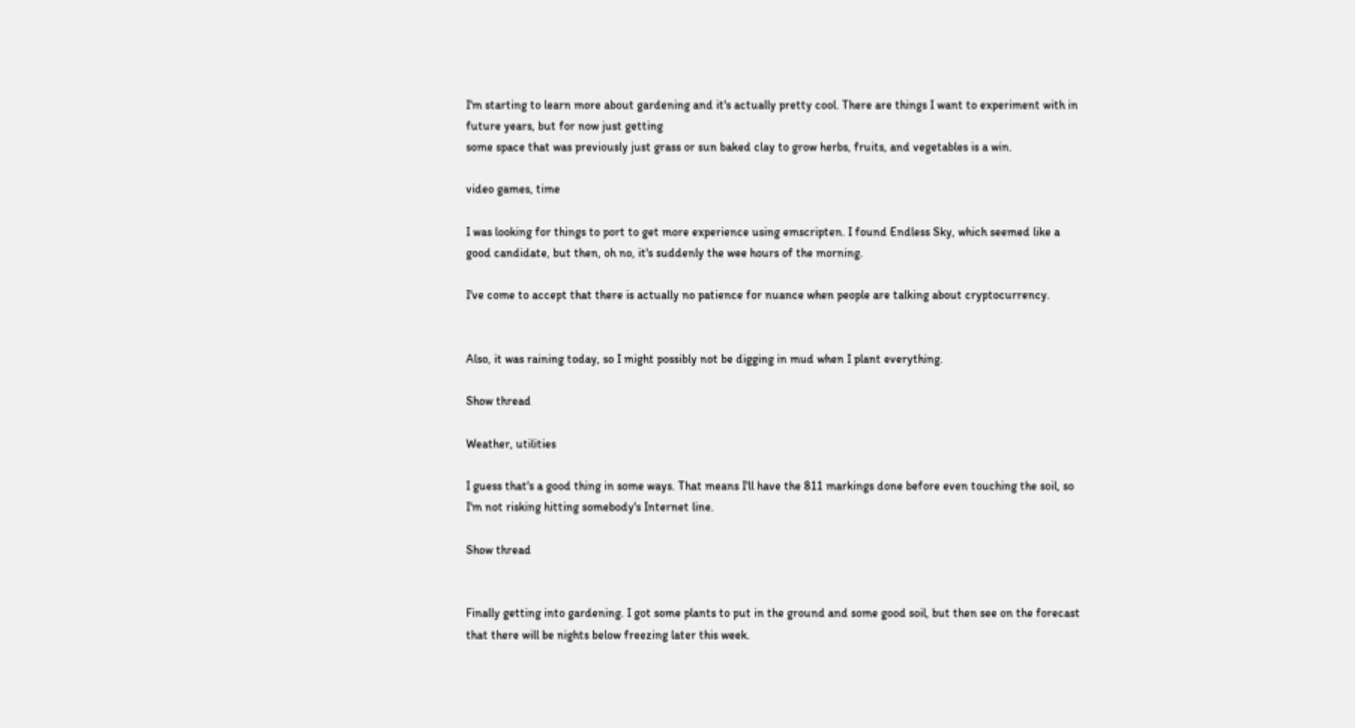I'm starting to learn more about gardening and it's actually pretty cool. There are things I want to experiment with in future years, but for now just getting
some space that was previously just grass or sun baked clay to grow herbs, fruits, and vegetables is a win.

video games, time

I was looking for things to port to get more experience using emscripten. I found Endless Sky, which seemed like a good candidate, but then, oh no, it's suddenly the wee hours of the morning.

I've come to accept that there is actually no patience for nuance when people are talking about cryptocurrency.


Also, it was raining today, so I might possibly not be digging in mud when I plant everything.

Show thread

Weather, utilities

I guess that's a good thing in some ways. That means I'll have the 811 markings done before even touching the soil, so I'm not risking hitting somebody's Internet line.

Show thread


Finally getting into gardening. I got some plants to put in the ground and some good soil, but then see on the forecast that there will be nights below freezing later this week.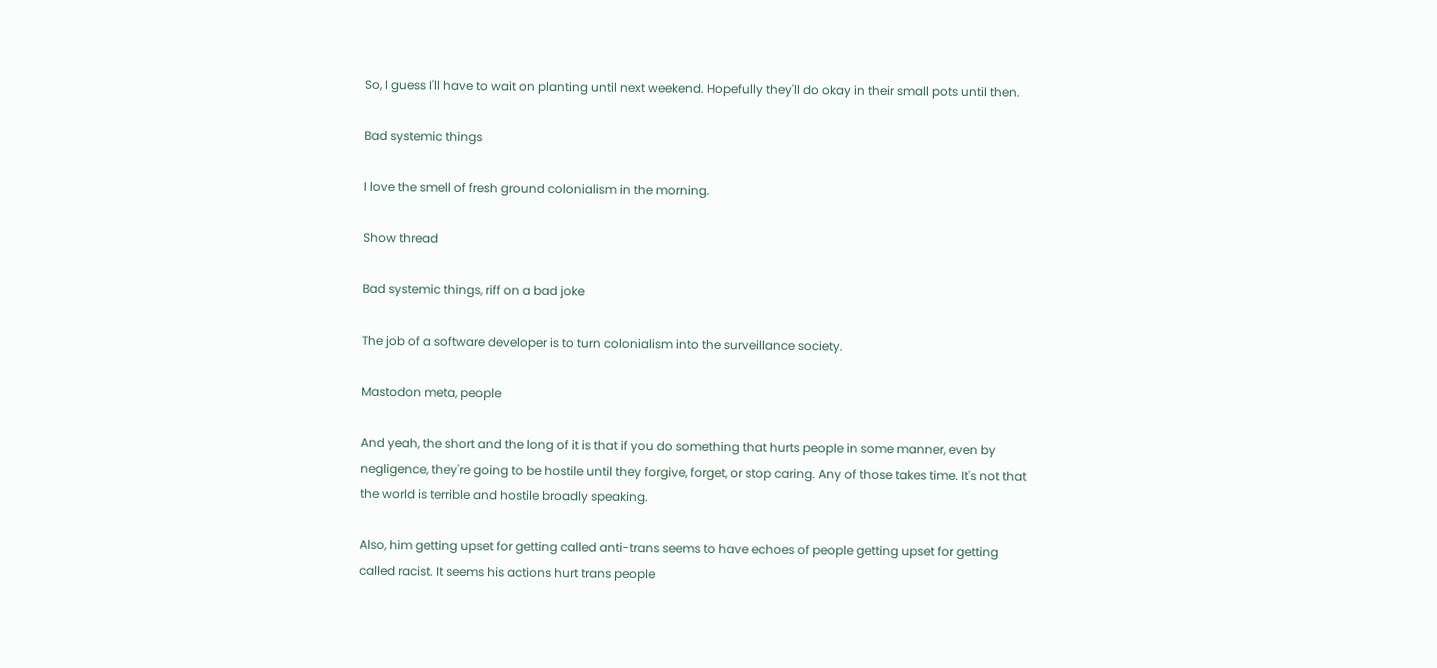So, I guess I'll have to wait on planting until next weekend. Hopefully they'll do okay in their small pots until then.

Bad systemic things

I love the smell of fresh ground colonialism in the morning.

Show thread

Bad systemic things, riff on a bad joke

The job of a software developer is to turn colonialism into the surveillance society.

Mastodon meta, people

And yeah, the short and the long of it is that if you do something that hurts people in some manner, even by negligence, they're going to be hostile until they forgive, forget, or stop caring. Any of those takes time. It's not that the world is terrible and hostile broadly speaking.

Also, him getting upset for getting called anti-trans seems to have echoes of people getting upset for getting called racist. It seems his actions hurt trans people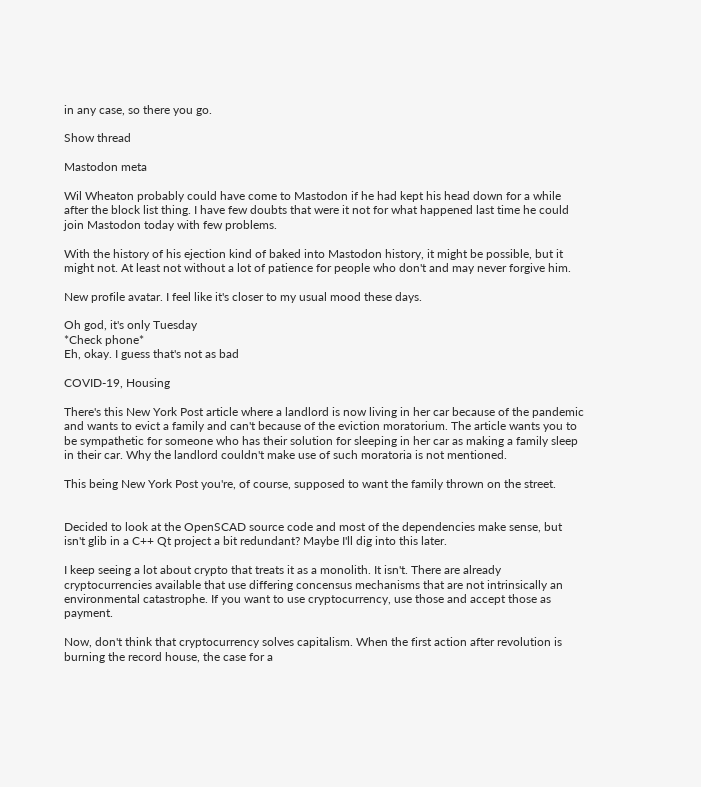in any case, so there you go.

Show thread

Mastodon meta

Wil Wheaton probably could have come to Mastodon if he had kept his head down for a while after the block list thing. I have few doubts that were it not for what happened last time he could join Mastodon today with few problems.

With the history of his ejection kind of baked into Mastodon history, it might be possible, but it might not. At least not without a lot of patience for people who don't and may never forgive him.

New profile avatar. I feel like it's closer to my usual mood these days.

Oh god, it's only Tuesday
*Check phone*
Eh, okay. I guess that's not as bad

COVID-19, Housing

There's this New York Post article where a landlord is now living in her car because of the pandemic and wants to evict a family and can't because of the eviction moratorium. The article wants you to be sympathetic for someone who has their solution for sleeping in her car as making a family sleep in their car. Why the landlord couldn't make use of such moratoria is not mentioned.

This being New York Post you're, of course, supposed to want the family thrown on the street.


Decided to look at the OpenSCAD source code and most of the dependencies make sense, but isn't glib in a C++ Qt project a bit redundant? Maybe I'll dig into this later.

I keep seeing a lot about crypto that treats it as a monolith. It isn't. There are already cryptocurrencies available that use differing concensus mechanisms that are not intrinsically an environmental catastrophe. If you want to use cryptocurrency, use those and accept those as payment.

Now, don't think that cryptocurrency solves capitalism. When the first action after revolution is burning the record house, the case for a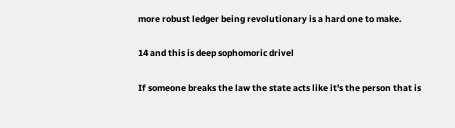more robust ledger being revolutionary is a hard one to make.

14 and this is deep sophomoric drivel

If someone breaks the law the state acts like it's the person that is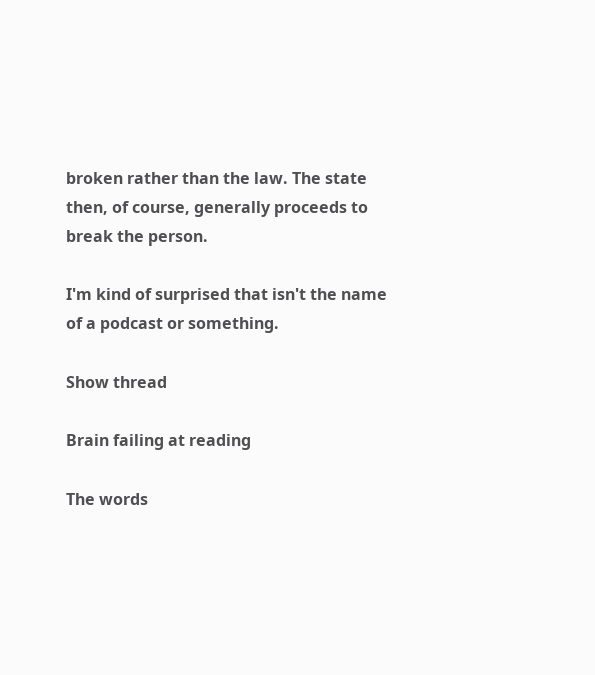broken rather than the law. The state then, of course, generally proceeds to break the person.

I'm kind of surprised that isn't the name of a podcast or something.

Show thread

Brain failing at reading

The words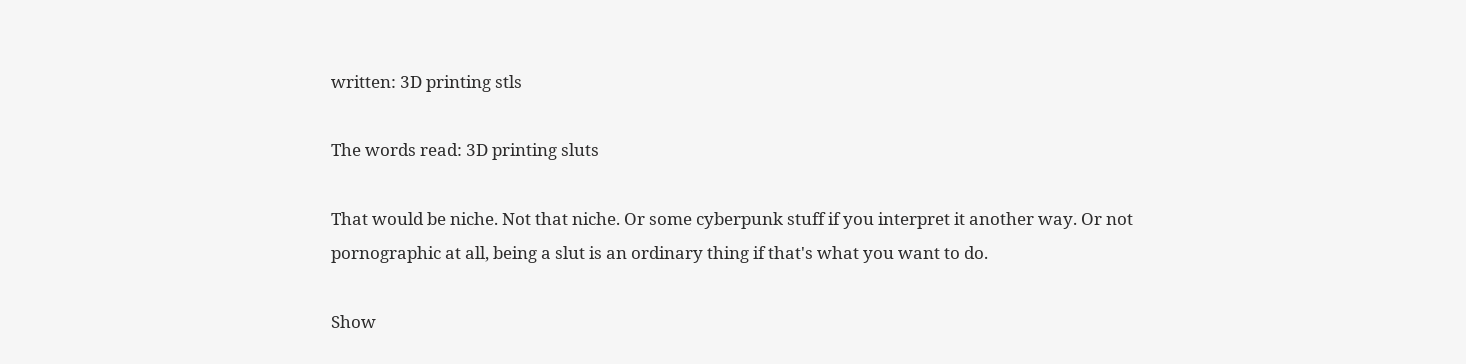written: 3D printing stls

The words read: 3D printing sluts

That would be niche. Not that niche. Or some cyberpunk stuff if you interpret it another way. Or not pornographic at all, being a slut is an ordinary thing if that's what you want to do.

Show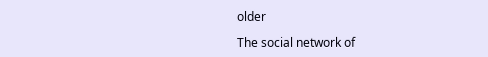older

The social network of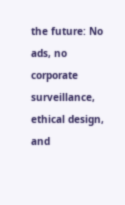the future: No ads, no corporate surveillance, ethical design, and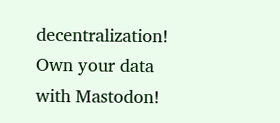decentralization! Own your data with Mastodon!